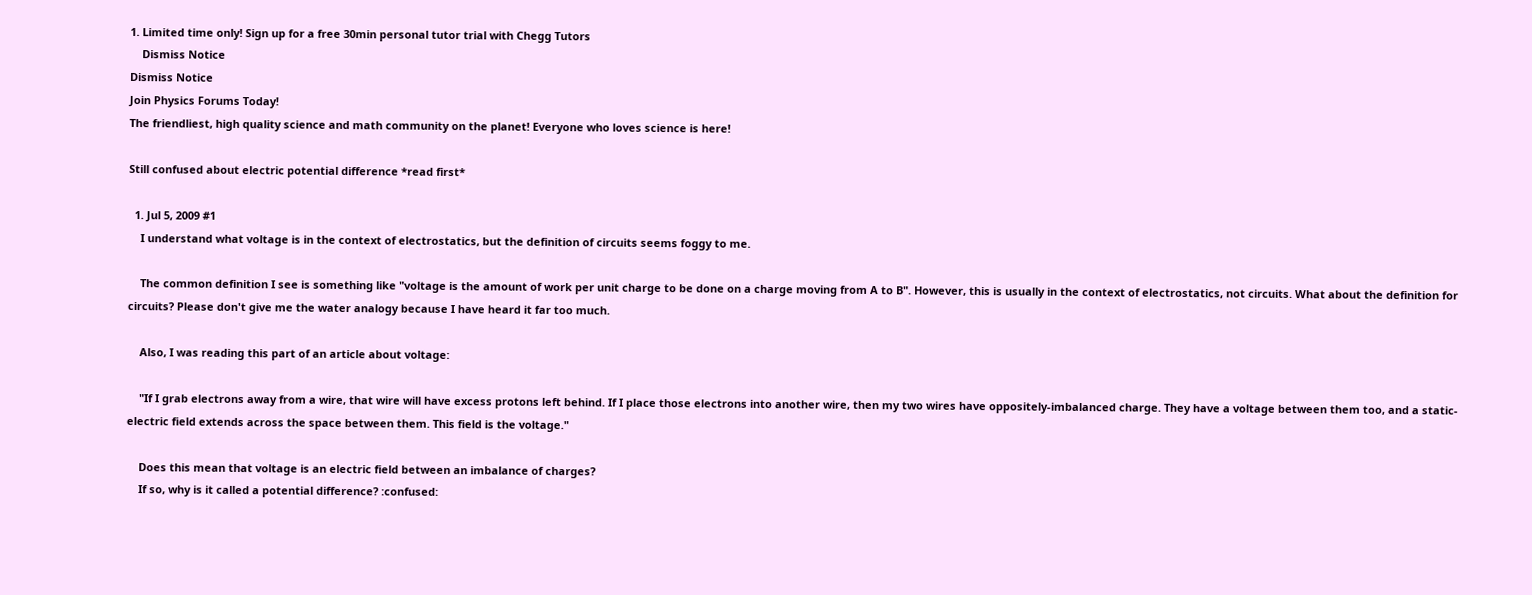1. Limited time only! Sign up for a free 30min personal tutor trial with Chegg Tutors
    Dismiss Notice
Dismiss Notice
Join Physics Forums Today!
The friendliest, high quality science and math community on the planet! Everyone who loves science is here!

Still confused about electric potential difference *read first*

  1. Jul 5, 2009 #1
    I understand what voltage is in the context of electrostatics, but the definition of circuits seems foggy to me.

    The common definition I see is something like "voltage is the amount of work per unit charge to be done on a charge moving from A to B". However, this is usually in the context of electrostatics, not circuits. What about the definition for circuits? Please don't give me the water analogy because I have heard it far too much.

    Also, I was reading this part of an article about voltage:

    "If I grab electrons away from a wire, that wire will have excess protons left behind. If I place those electrons into another wire, then my two wires have oppositely-imbalanced charge. They have a voltage between them too, and a static-electric field extends across the space between them. This field is the voltage."

    Does this mean that voltage is an electric field between an imbalance of charges?
    If so, why is it called a potential difference? :confused: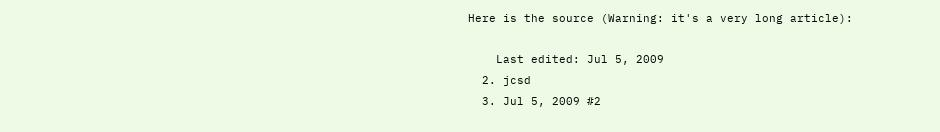Here is the source (Warning: it's a very long article):

    Last edited: Jul 5, 2009
  2. jcsd
  3. Jul 5, 2009 #2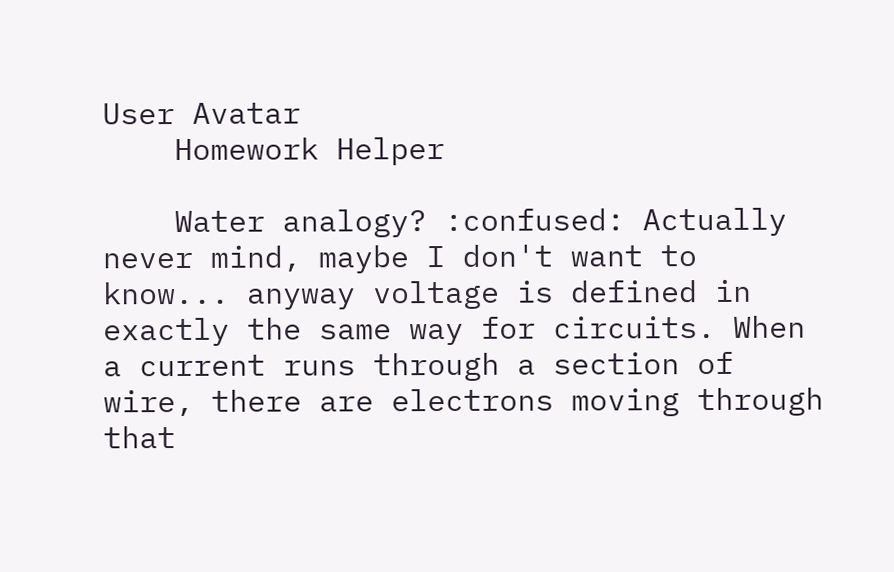User Avatar
    Homework Helper

    Water analogy? :confused: Actually never mind, maybe I don't want to know... anyway voltage is defined in exactly the same way for circuits. When a current runs through a section of wire, there are electrons moving through that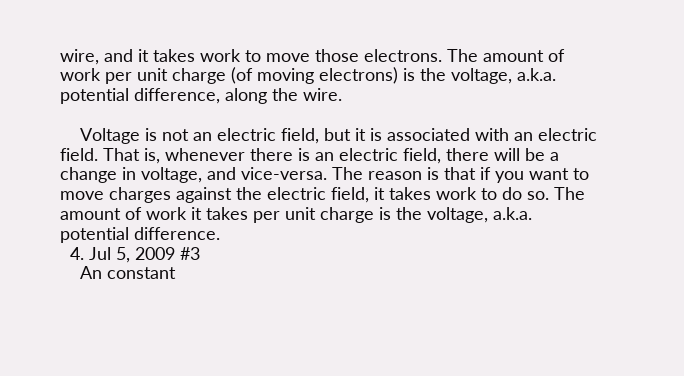wire, and it takes work to move those electrons. The amount of work per unit charge (of moving electrons) is the voltage, a.k.a. potential difference, along the wire.

    Voltage is not an electric field, but it is associated with an electric field. That is, whenever there is an electric field, there will be a change in voltage, and vice-versa. The reason is that if you want to move charges against the electric field, it takes work to do so. The amount of work it takes per unit charge is the voltage, a.k.a. potential difference.
  4. Jul 5, 2009 #3
    An constant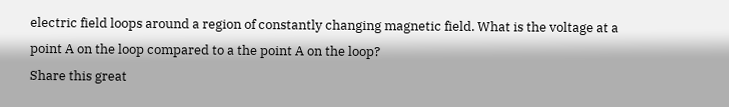electric field loops around a region of constantly changing magnetic field. What is the voltage at a point A on the loop compared to a the point A on the loop?
Share this great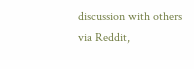discussion with others via Reddit,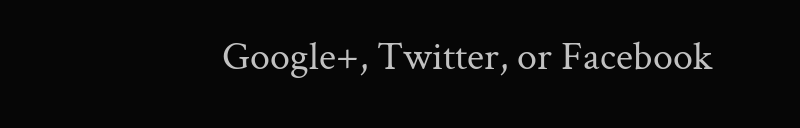Google+, Twitter, or Facebook